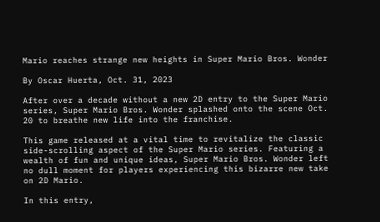Mario reaches strange new heights in Super Mario Bros. Wonder

By Oscar Huerta, Oct. 31, 2023

After over a decade without a new 2D entry to the Super Mario series, Super Mario Bros. Wonder splashed onto the scene Oct. 20 to breathe new life into the franchise.

This game released at a vital time to revitalize the classic side-scrolling aspect of the Super Mario series. Featuring a wealth of fun and unique ideas, Super Mario Bros. Wonder left no dull moment for players experiencing this bizarre new take on 2D Mario.

In this entry,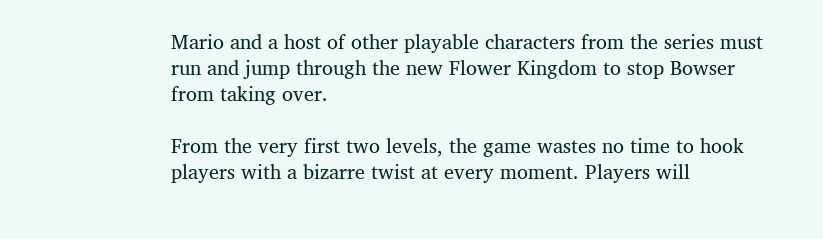Mario and a host of other playable characters from the series must run and jump through the new Flower Kingdom to stop Bowser from taking over.

From the very first two levels, the game wastes no time to hook players with a bizarre twist at every moment. Players will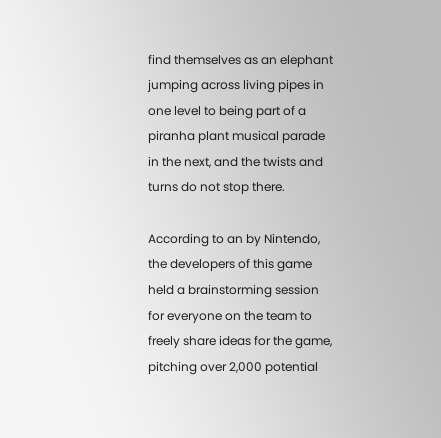find themselves as an elephant jumping across living pipes in one level to being part of a piranha plant musical parade in the next, and the twists and turns do not stop there.

According to an by Nintendo, the developers of this game held a brainstorming session for everyone on the team to freely share ideas for the game, pitching over 2,000 potential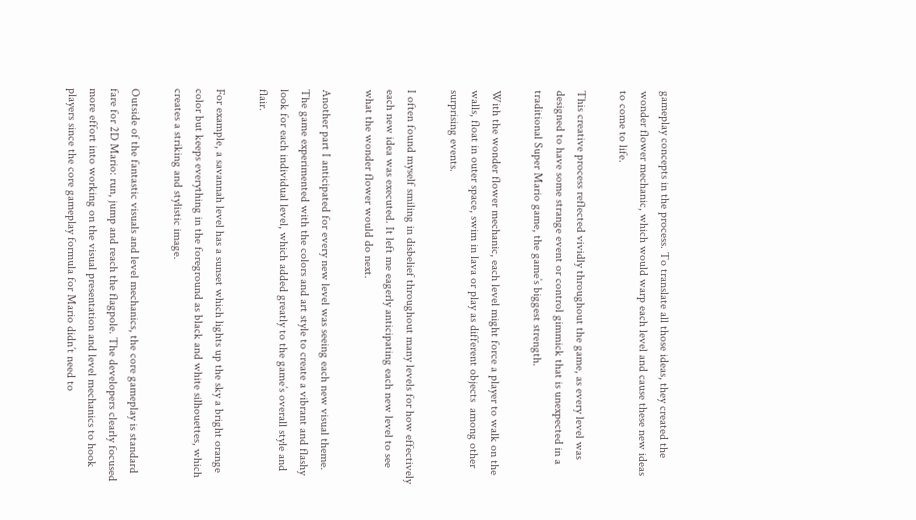gameplay concepts in the process. To translate all those ideas, they created the wonder flower mechanic, which would warp each level and cause these new ideas to come to life.

This creative process reflected vividly throughout the game, as every level was designed to have some strange event or control gimmick that is unexpected in a traditional Super Mario game, the game’s biggest strength.

With the wonder flower mechanic, each level might force a player to walk on the walls, float in outer space, swim in lava or play as different objects  among other surprising events.

I often found myself smiling in disbelief throughout many levels for how effectively each new idea was executed. It left me eagerly anticipating each new level to see what the wonder flower would do next.

Another part I anticipated for every new level was seeing each new visual theme. The game experimented with the colors and art style to create a vibrant and flashy look for each individual level, which added greatly to the game’s overall style and flair.

For example, a savannah level has a sunset which lights up the sky a bright orange color but keeps everything in the foreground as black and white silhouettes, which creates a striking and stylistic image.

Outside of the fantastic visuals and level mechanics, the core gameplay is standard fare for 2D Mario: run, jump and reach the flagpole. The developers clearly focused more effort into working on the visual presentation and level mechanics to hook players since the core gameplay formula for Mario didn’t need to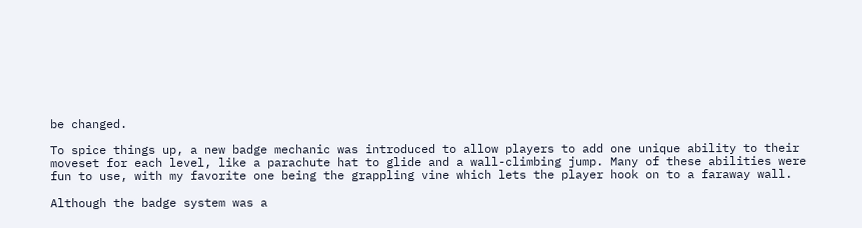be changed.

To spice things up, a new badge mechanic was introduced to allow players to add one unique ability to their moveset for each level, like a parachute hat to glide and a wall-climbing jump. Many of these abilities were fun to use, with my favorite one being the grappling vine which lets the player hook on to a faraway wall.

Although the badge system was a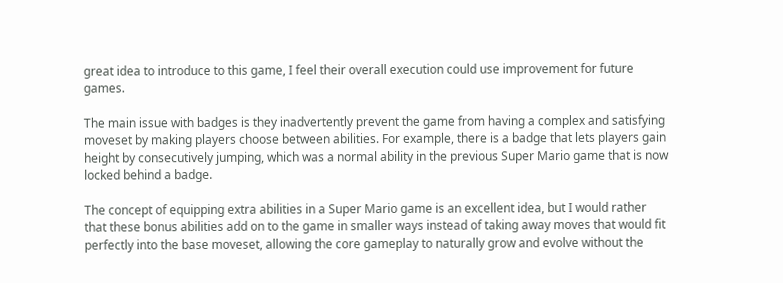great idea to introduce to this game, I feel their overall execution could use improvement for future games.

The main issue with badges is they inadvertently prevent the game from having a complex and satisfying moveset by making players choose between abilities. For example, there is a badge that lets players gain height by consecutively jumping, which was a normal ability in the previous Super Mario game that is now locked behind a badge.

The concept of equipping extra abilities in a Super Mario game is an excellent idea, but I would rather that these bonus abilities add on to the game in smaller ways instead of taking away moves that would fit perfectly into the base moveset, allowing the core gameplay to naturally grow and evolve without the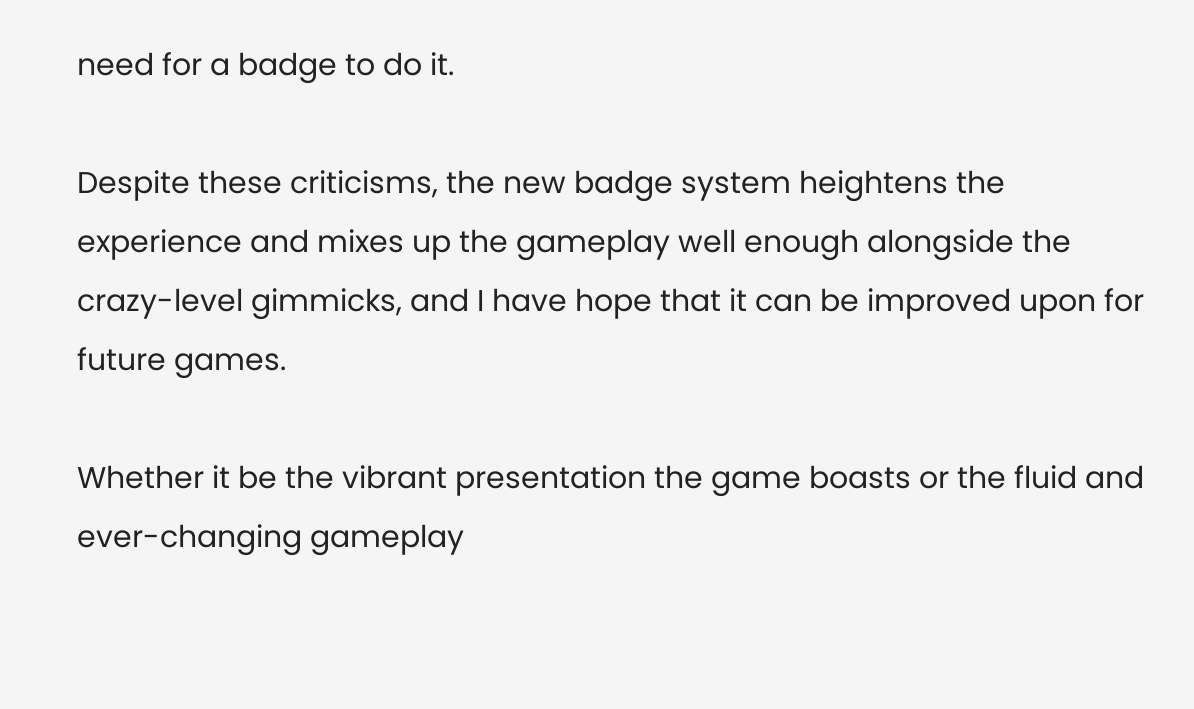need for a badge to do it.

Despite these criticisms, the new badge system heightens the experience and mixes up the gameplay well enough alongside the crazy-level gimmicks, and I have hope that it can be improved upon for future games.

Whether it be the vibrant presentation the game boasts or the fluid and ever-changing gameplay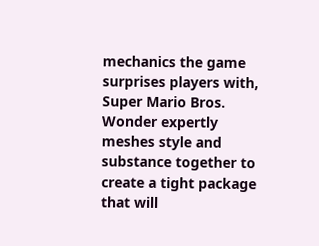mechanics the game surprises players with, Super Mario Bros. Wonder expertly meshes style and substance together to create a tight package that will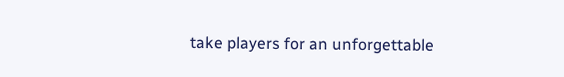take players for an unforgettable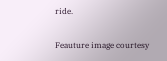ride.

Feauture image courtesy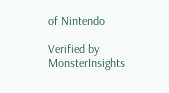of Nintendo

Verified by MonsterInsights